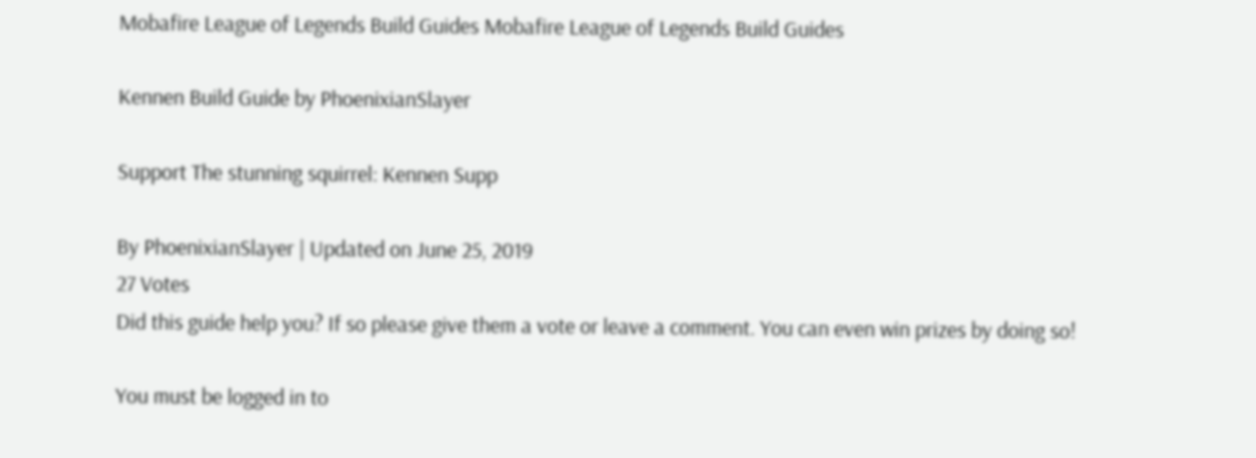Mobafire League of Legends Build Guides Mobafire League of Legends Build Guides

Kennen Build Guide by PhoenixianSlayer

Support The stunning squirrel: Kennen Supp

By PhoenixianSlayer | Updated on June 25, 2019
27 Votes
Did this guide help you? If so please give them a vote or leave a comment. You can even win prizes by doing so!

You must be logged in to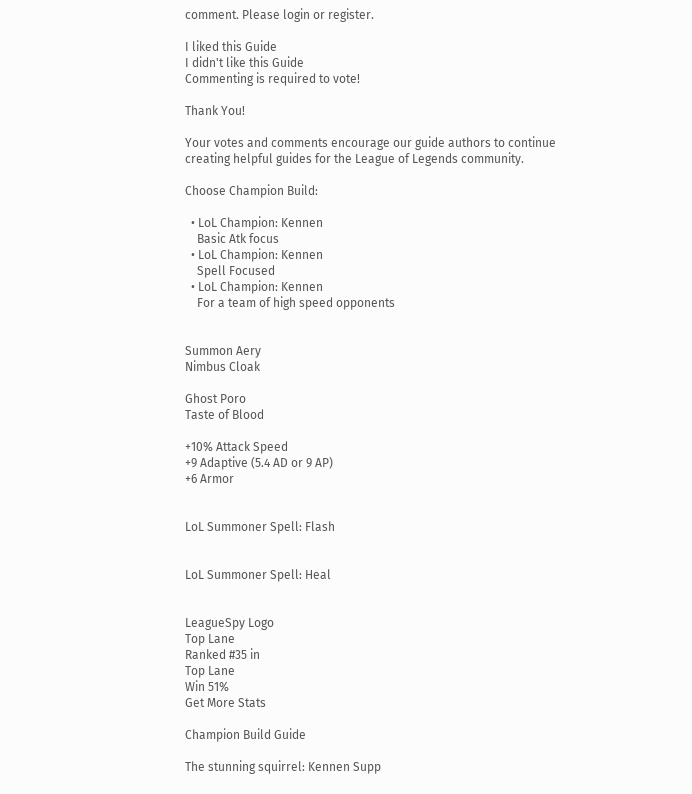comment. Please login or register.

I liked this Guide
I didn't like this Guide
Commenting is required to vote!

Thank You!

Your votes and comments encourage our guide authors to continue
creating helpful guides for the League of Legends community.

Choose Champion Build:

  • LoL Champion: Kennen
    Basic Atk focus
  • LoL Champion: Kennen
    Spell Focused
  • LoL Champion: Kennen
    For a team of high speed opponents


Summon Aery
Nimbus Cloak

Ghost Poro
Taste of Blood

+10% Attack Speed
+9 Adaptive (5.4 AD or 9 AP)
+6 Armor


LoL Summoner Spell: Flash


LoL Summoner Spell: Heal


LeagueSpy Logo
Top Lane
Ranked #35 in
Top Lane
Win 51%
Get More Stats

Champion Build Guide

The stunning squirrel: Kennen Supp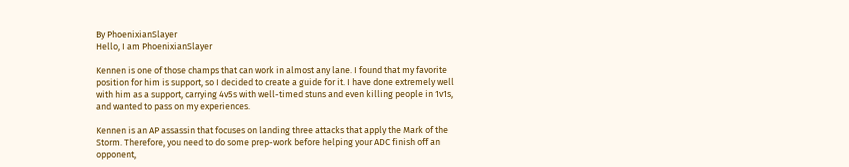By PhoenixianSlayer
Hello, I am PhoenixianSlayer

Kennen is one of those champs that can work in almost any lane. I found that my favorite position for him is support, so I decided to create a guide for it. I have done extremely well with him as a support, carrying 4v5s with well-timed stuns and even killing people in 1v1s, and wanted to pass on my experiences.

Kennen is an AP assassin that focuses on landing three attacks that apply the Mark of the Storm. Therefore, you need to do some prep-work before helping your ADC finish off an opponent,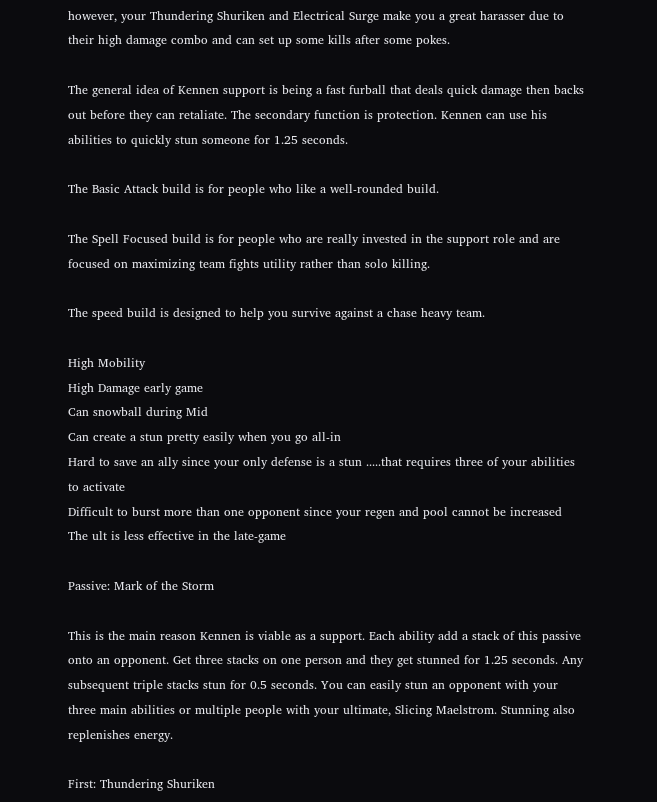however, your Thundering Shuriken and Electrical Surge make you a great harasser due to their high damage combo and can set up some kills after some pokes.

The general idea of Kennen support is being a fast furball that deals quick damage then backs out before they can retaliate. The secondary function is protection. Kennen can use his abilities to quickly stun someone for 1.25 seconds.

The Basic Attack build is for people who like a well-rounded build.

The Spell Focused build is for people who are really invested in the support role and are focused on maximizing team fights utility rather than solo killing.

The speed build is designed to help you survive against a chase heavy team.

High Mobility
High Damage early game
Can snowball during Mid
Can create a stun pretty easily when you go all-in
Hard to save an ally since your only defense is a stun .....that requires three of your abilities to activate
Difficult to burst more than one opponent since your regen and pool cannot be increased
The ult is less effective in the late-game

Passive: Mark of the Storm

This is the main reason Kennen is viable as a support. Each ability add a stack of this passive onto an opponent. Get three stacks on one person and they get stunned for 1.25 seconds. Any subsequent triple stacks stun for 0.5 seconds. You can easily stun an opponent with your three main abilities or multiple people with your ultimate, Slicing Maelstrom. Stunning also replenishes energy.

First: Thundering Shuriken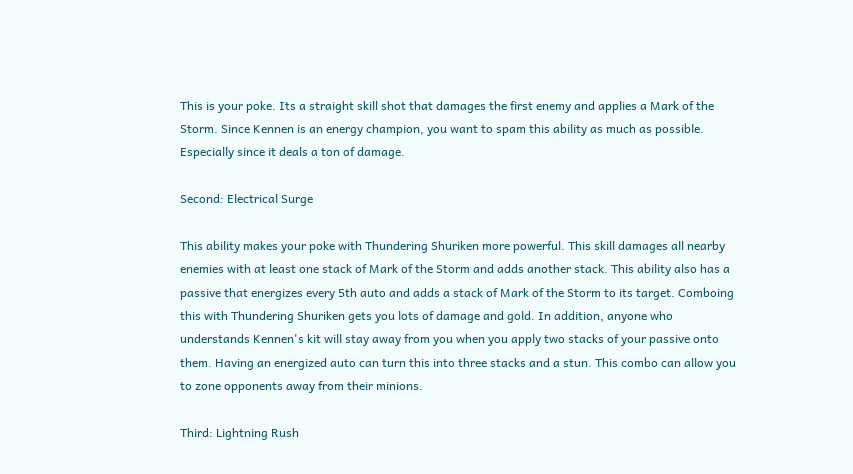This is your poke. Its a straight skill shot that damages the first enemy and applies a Mark of the Storm. Since Kennen is an energy champion, you want to spam this ability as much as possible. Especially since it deals a ton of damage.

Second: Electrical Surge

This ability makes your poke with Thundering Shuriken more powerful. This skill damages all nearby enemies with at least one stack of Mark of the Storm and adds another stack. This ability also has a passive that energizes every 5th auto and adds a stack of Mark of the Storm to its target. Comboing this with Thundering Shuriken gets you lots of damage and gold. In addition, anyone who understands Kennen's kit will stay away from you when you apply two stacks of your passive onto them. Having an energized auto can turn this into three stacks and a stun. This combo can allow you to zone opponents away from their minions.

Third: Lightning Rush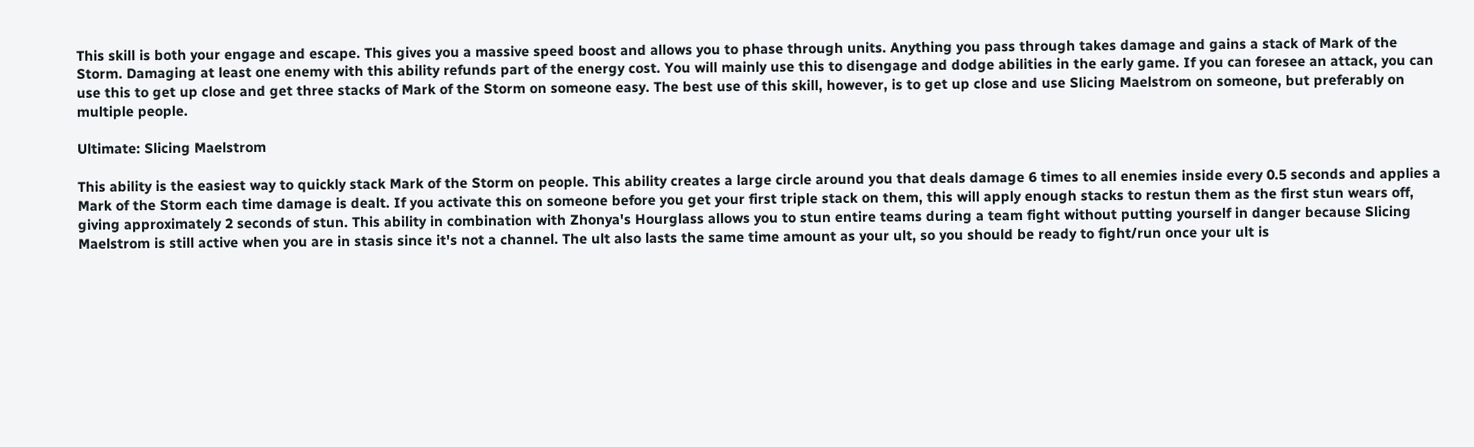This skill is both your engage and escape. This gives you a massive speed boost and allows you to phase through units. Anything you pass through takes damage and gains a stack of Mark of the Storm. Damaging at least one enemy with this ability refunds part of the energy cost. You will mainly use this to disengage and dodge abilities in the early game. If you can foresee an attack, you can use this to get up close and get three stacks of Mark of the Storm on someone easy. The best use of this skill, however, is to get up close and use Slicing Maelstrom on someone, but preferably on multiple people.

Ultimate: Slicing Maelstrom

This ability is the easiest way to quickly stack Mark of the Storm on people. This ability creates a large circle around you that deals damage 6 times to all enemies inside every 0.5 seconds and applies a Mark of the Storm each time damage is dealt. If you activate this on someone before you get your first triple stack on them, this will apply enough stacks to restun them as the first stun wears off, giving approximately 2 seconds of stun. This ability in combination with Zhonya's Hourglass allows you to stun entire teams during a team fight without putting yourself in danger because Slicing Maelstrom is still active when you are in stasis since it's not a channel. The ult also lasts the same time amount as your ult, so you should be ready to fight/run once your ult is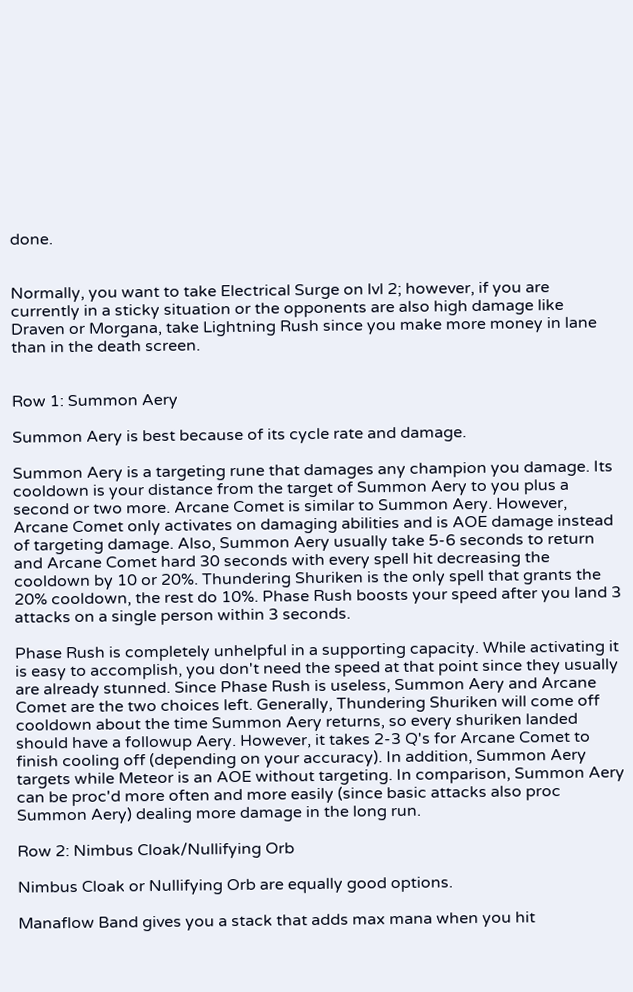done.


Normally, you want to take Electrical Surge on lvl 2; however, if you are currently in a sticky situation or the opponents are also high damage like Draven or Morgana, take Lightning Rush since you make more money in lane than in the death screen.


Row 1: Summon Aery

Summon Aery is best because of its cycle rate and damage.

Summon Aery is a targeting rune that damages any champion you damage. Its cooldown is your distance from the target of Summon Aery to you plus a second or two more. Arcane Comet is similar to Summon Aery. However, Arcane Comet only activates on damaging abilities and is AOE damage instead of targeting damage. Also, Summon Aery usually take 5-6 seconds to return and Arcane Comet hard 30 seconds with every spell hit decreasing the cooldown by 10 or 20%. Thundering Shuriken is the only spell that grants the 20% cooldown, the rest do 10%. Phase Rush boosts your speed after you land 3 attacks on a single person within 3 seconds.

Phase Rush is completely unhelpful in a supporting capacity. While activating it is easy to accomplish, you don't need the speed at that point since they usually are already stunned. Since Phase Rush is useless, Summon Aery and Arcane Comet are the two choices left. Generally, Thundering Shuriken will come off cooldown about the time Summon Aery returns, so every shuriken landed should have a followup Aery. However, it takes 2-3 Q's for Arcane Comet to finish cooling off (depending on your accuracy). In addition, Summon Aery targets while Meteor is an AOE without targeting. In comparison, Summon Aery can be proc'd more often and more easily (since basic attacks also proc Summon Aery) dealing more damage in the long run.

Row 2: Nimbus Cloak/Nullifying Orb

Nimbus Cloak or Nullifying Orb are equally good options.

Manaflow Band gives you a stack that adds max mana when you hit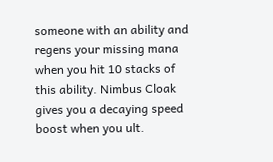someone with an ability and regens your missing mana when you hit 10 stacks of this ability. Nimbus Cloak gives you a decaying speed boost when you ult.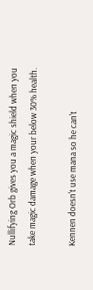Nullifying Orb gives you a magic shield when you take magic damage when your below 30% health.

Kennen doesn't use mana so he can't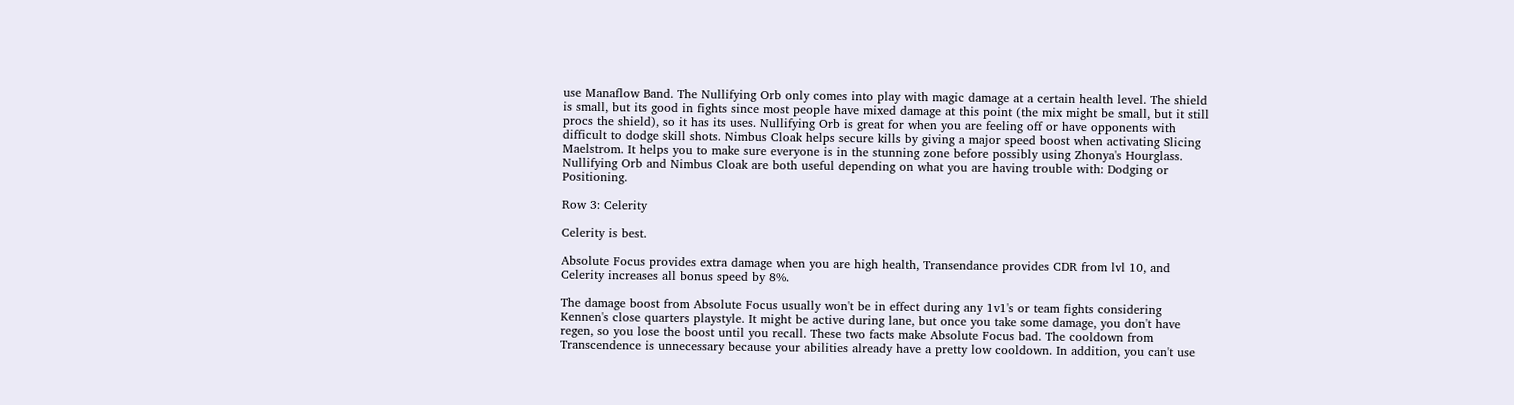use Manaflow Band. The Nullifying Orb only comes into play with magic damage at a certain health level. The shield is small, but its good in fights since most people have mixed damage at this point (the mix might be small, but it still procs the shield), so it has its uses. Nullifying Orb is great for when you are feeling off or have opponents with difficult to dodge skill shots. Nimbus Cloak helps secure kills by giving a major speed boost when activating Slicing Maelstrom. It helps you to make sure everyone is in the stunning zone before possibly using Zhonya's Hourglass. Nullifying Orb and Nimbus Cloak are both useful depending on what you are having trouble with: Dodging or Positioning.

Row 3: Celerity

Celerity is best.

Absolute Focus provides extra damage when you are high health, Transendance provides CDR from lvl 10, and Celerity increases all bonus speed by 8%.

The damage boost from Absolute Focus usually won't be in effect during any 1v1's or team fights considering Kennen's close quarters playstyle. It might be active during lane, but once you take some damage, you don't have regen, so you lose the boost until you recall. These two facts make Absolute Focus bad. The cooldown from Transcendence is unnecessary because your abilities already have a pretty low cooldown. In addition, you can't use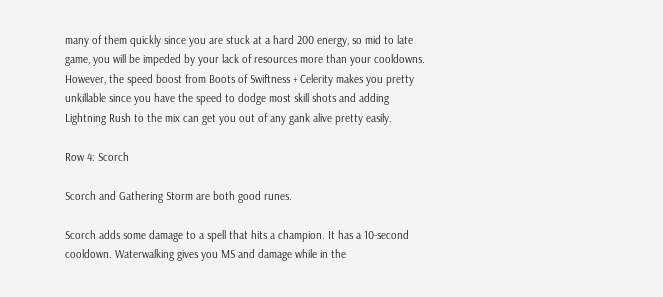many of them quickly since you are stuck at a hard 200 energy, so mid to late game, you will be impeded by your lack of resources more than your cooldowns. However, the speed boost from Boots of Swiftness + Celerity makes you pretty unkillable since you have the speed to dodge most skill shots and adding Lightning Rush to the mix can get you out of any gank alive pretty easily.

Row 4: Scorch

Scorch and Gathering Storm are both good runes.

Scorch adds some damage to a spell that hits a champion. It has a 10-second cooldown. Waterwalking gives you MS and damage while in the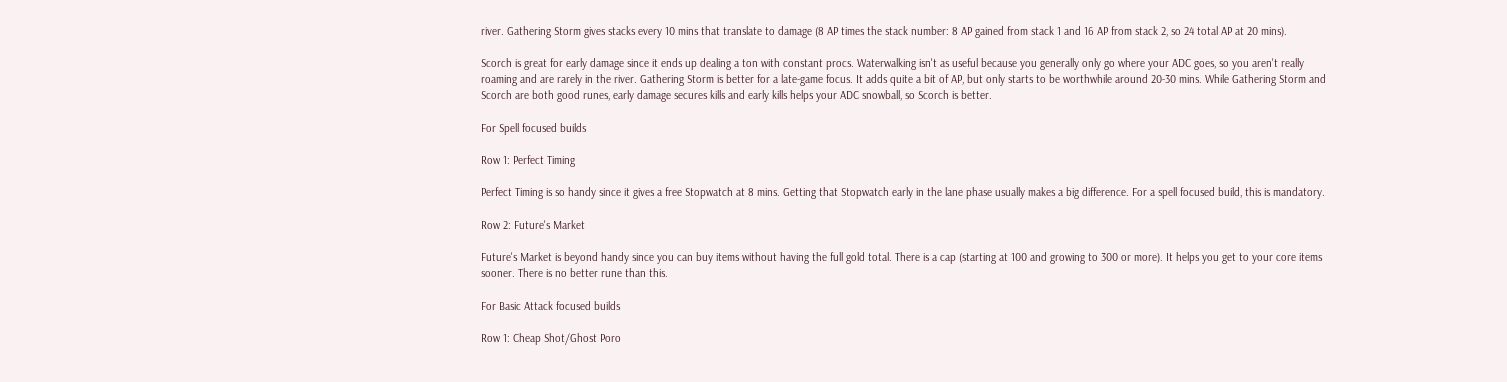river. Gathering Storm gives stacks every 10 mins that translate to damage (8 AP times the stack number: 8 AP gained from stack 1 and 16 AP from stack 2, so 24 total AP at 20 mins).

Scorch is great for early damage since it ends up dealing a ton with constant procs. Waterwalking isn't as useful because you generally only go where your ADC goes, so you aren't really roaming and are rarely in the river. Gathering Storm is better for a late-game focus. It adds quite a bit of AP, but only starts to be worthwhile around 20-30 mins. While Gathering Storm and Scorch are both good runes, early damage secures kills and early kills helps your ADC snowball, so Scorch is better.

For Spell focused builds

Row 1: Perfect Timing

Perfect Timing is so handy since it gives a free Stopwatch at 8 mins. Getting that Stopwatch early in the lane phase usually makes a big difference. For a spell focused build, this is mandatory.

Row 2: Future's Market

Future's Market is beyond handy since you can buy items without having the full gold total. There is a cap (starting at 100 and growing to 300 or more). It helps you get to your core items sooner. There is no better rune than this.

For Basic Attack focused builds

Row 1: Cheap Shot/Ghost Poro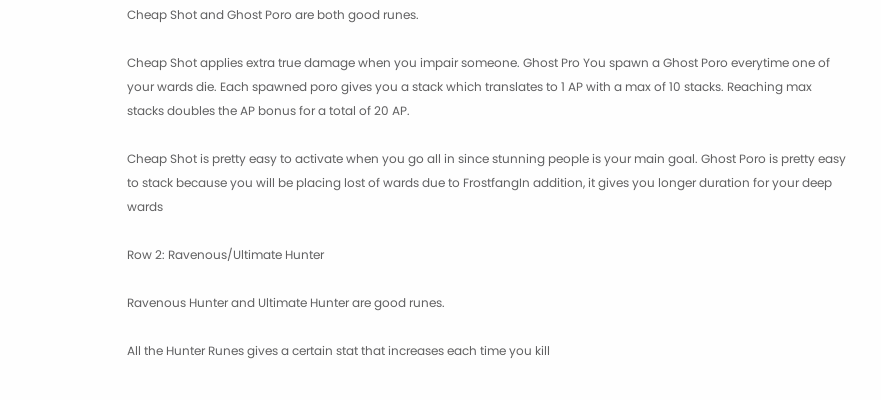Cheap Shot and Ghost Poro are both good runes.

Cheap Shot applies extra true damage when you impair someone. Ghost Pro You spawn a Ghost Poro everytime one of your wards die. Each spawned poro gives you a stack which translates to 1 AP with a max of 10 stacks. Reaching max stacks doubles the AP bonus for a total of 20 AP.

Cheap Shot is pretty easy to activate when you go all in since stunning people is your main goal. Ghost Poro is pretty easy to stack because you will be placing lost of wards due to FrostfangIn addition, it gives you longer duration for your deep wards

Row 2: Ravenous/Ultimate Hunter

Ravenous Hunter and Ultimate Hunter are good runes.

All the Hunter Runes gives a certain stat that increases each time you kill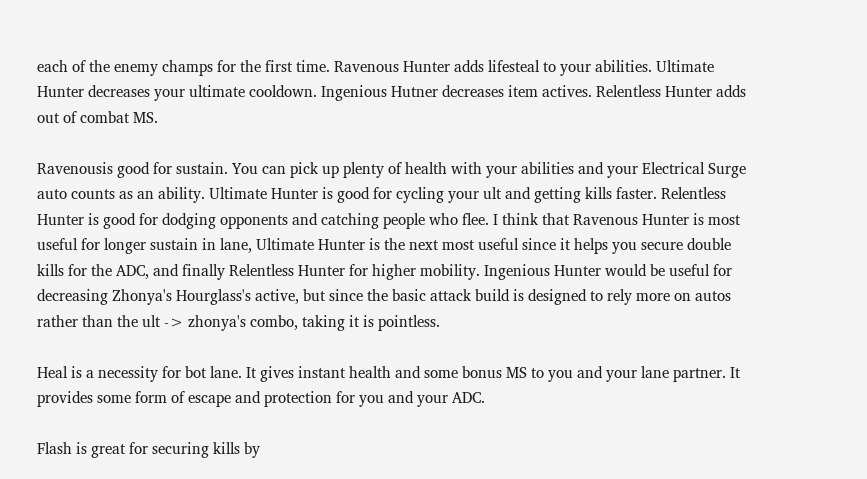each of the enemy champs for the first time. Ravenous Hunter adds lifesteal to your abilities. Ultimate Hunter decreases your ultimate cooldown. Ingenious Hutner decreases item actives. Relentless Hunter adds out of combat MS.

Ravenousis good for sustain. You can pick up plenty of health with your abilities and your Electrical Surge auto counts as an ability. Ultimate Hunter is good for cycling your ult and getting kills faster. Relentless Hunter is good for dodging opponents and catching people who flee. I think that Ravenous Hunter is most useful for longer sustain in lane, Ultimate Hunter is the next most useful since it helps you secure double kills for the ADC, and finally Relentless Hunter for higher mobility. Ingenious Hunter would be useful for decreasing Zhonya's Hourglass's active, but since the basic attack build is designed to rely more on autos rather than the ult -> zhonya's combo, taking it is pointless.

Heal is a necessity for bot lane. It gives instant health and some bonus MS to you and your lane partner. It provides some form of escape and protection for you and your ADC.

Flash is great for securing kills by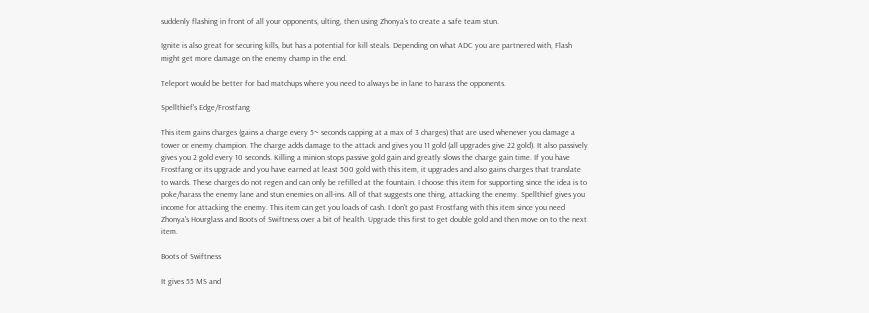suddenly flashing in front of all your opponents, ulting, then using Zhonya's to create a safe team stun.

Ignite is also great for securing kills, but has a potential for kill steals. Depending on what ADC you are partnered with, Flash might get more damage on the enemy champ in the end.

Teleport would be better for bad matchups where you need to always be in lane to harass the opponents.

Spellthief's Edge/Frostfang

This item gains charges (gains a charge every 5~ seconds capping at a max of 3 charges) that are used whenever you damage a tower or enemy champion. The charge adds damage to the attack and gives you 11 gold (all upgrades give 22 gold). It also passively gives you 2 gold every 10 seconds. Killing a minion stops passive gold gain and greatly slows the charge gain time. If you have Frostfang or its upgrade and you have earned at least 500 gold with this item, it upgrades and also gains charges that translate to wards. These charges do not regen and can only be refilled at the fountain. I choose this item for supporting since the idea is to poke/harass the enemy lane and stun enemies on all-ins. All of that suggests one thing, attacking the enemy. Spellthief gives you income for attacking the enemy. This item can get you loads of cash. I don't go past Frostfang with this item since you need Zhonya's Hourglass and Boots of Swiftness over a bit of health. Upgrade this first to get double gold and then move on to the next item.

Boots of Swiftness

It gives 55 MS and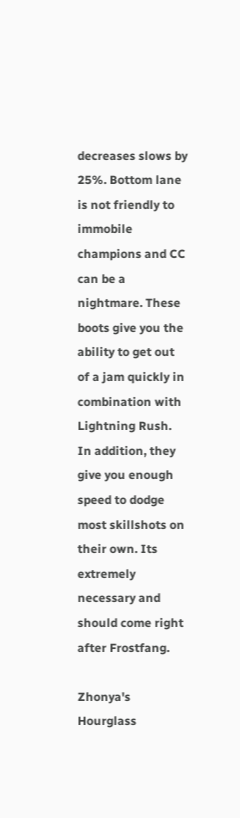decreases slows by 25%. Bottom lane is not friendly to immobile champions and CC can be a nightmare. These boots give you the ability to get out of a jam quickly in combination with Lightning Rush. In addition, they give you enough speed to dodge most skillshots on their own. Its extremely necessary and should come right after Frostfang.

Zhonya's Hourglass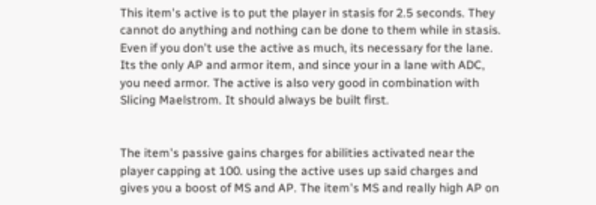This item's active is to put the player in stasis for 2.5 seconds. They cannot do anything and nothing can be done to them while in stasis. Even if you don't use the active as much, its necessary for the lane. Its the only AP and armor item, and since your in a lane with ADC, you need armor. The active is also very good in combination with Slicing Maelstrom. It should always be built first.


The item's passive gains charges for abilities activated near the player capping at 100. using the active uses up said charges and gives you a boost of MS and AP. The item's MS and really high AP on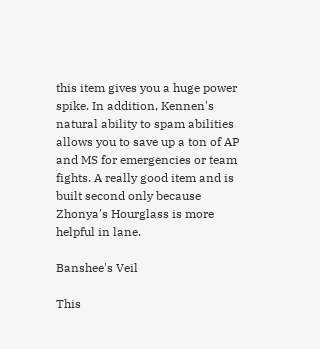this item gives you a huge power spike. In addition, Kennen's natural ability to spam abilities allows you to save up a ton of AP and MS for emergencies or team fights. A really good item and is built second only because Zhonya's Hourglass is more helpful in lane.

Banshee's Veil

This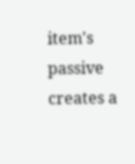item's passive creates a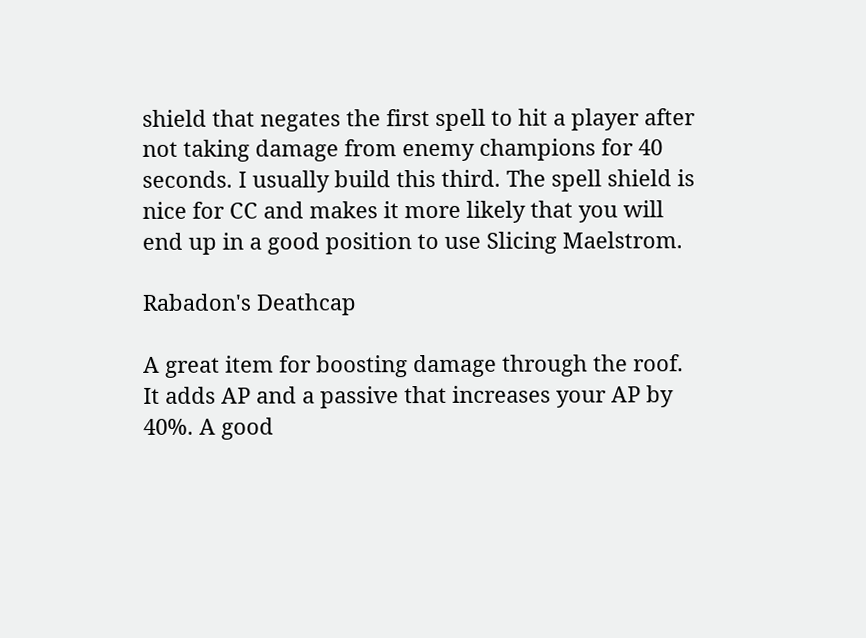shield that negates the first spell to hit a player after not taking damage from enemy champions for 40 seconds. I usually build this third. The spell shield is nice for CC and makes it more likely that you will end up in a good position to use Slicing Maelstrom.

Rabadon's Deathcap

A great item for boosting damage through the roof. It adds AP and a passive that increases your AP by 40%. A good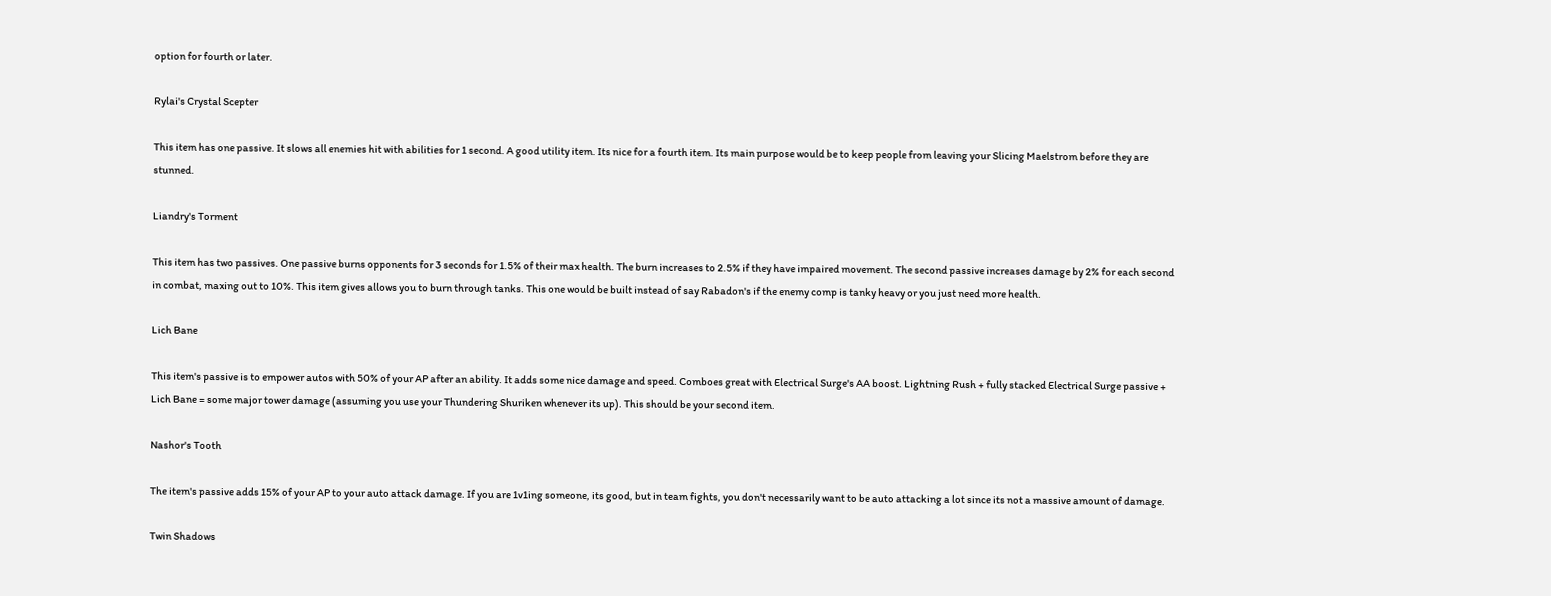option for fourth or later.

Rylai's Crystal Scepter

This item has one passive. It slows all enemies hit with abilities for 1 second. A good utility item. Its nice for a fourth item. Its main purpose would be to keep people from leaving your Slicing Maelstrom before they are stunned.

Liandry's Torment

This item has two passives. One passive burns opponents for 3 seconds for 1.5% of their max health. The burn increases to 2.5% if they have impaired movement. The second passive increases damage by 2% for each second in combat, maxing out to 10%. This item gives allows you to burn through tanks. This one would be built instead of say Rabadon's if the enemy comp is tanky heavy or you just need more health.

Lich Bane

This item's passive is to empower autos with 50% of your AP after an ability. It adds some nice damage and speed. Comboes great with Electrical Surge's AA boost. Lightning Rush + fully stacked Electrical Surge passive + Lich Bane = some major tower damage (assuming you use your Thundering Shuriken whenever its up). This should be your second item.

Nashor's Tooth

The item's passive adds 15% of your AP to your auto attack damage. If you are 1v1ing someone, its good, but in team fights, you don't necessarily want to be auto attacking a lot since its not a massive amount of damage.

Twin Shadows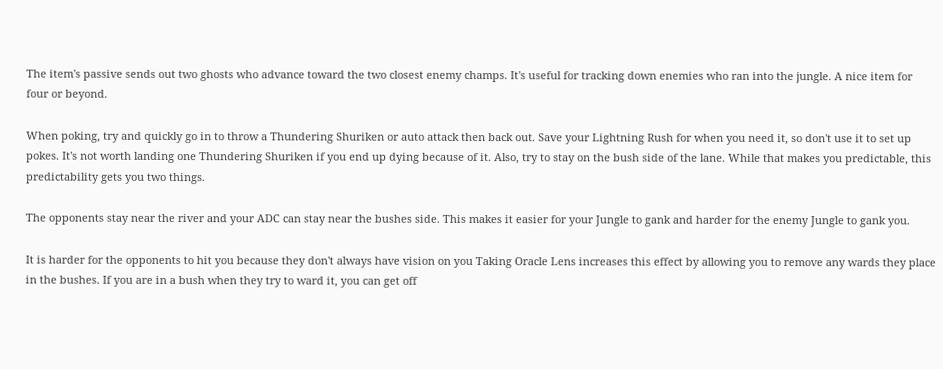The item's passive sends out two ghosts who advance toward the two closest enemy champs. It's useful for tracking down enemies who ran into the jungle. A nice item for four or beyond.

When poking, try and quickly go in to throw a Thundering Shuriken or auto attack then back out. Save your Lightning Rush for when you need it, so don't use it to set up pokes. It's not worth landing one Thundering Shuriken if you end up dying because of it. Also, try to stay on the bush side of the lane. While that makes you predictable, this predictability gets you two things.

The opponents stay near the river and your ADC can stay near the bushes side. This makes it easier for your Jungle to gank and harder for the enemy Jungle to gank you.

It is harder for the opponents to hit you because they don't always have vision on you Taking Oracle Lens increases this effect by allowing you to remove any wards they place in the bushes. If you are in a bush when they try to ward it, you can get off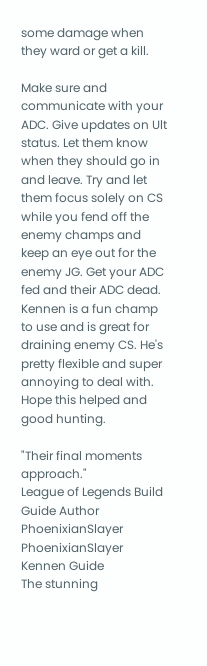some damage when they ward or get a kill.

Make sure and communicate with your ADC. Give updates on Ult status. Let them know when they should go in and leave. Try and let them focus solely on CS while you fend off the enemy champs and keep an eye out for the enemy JG. Get your ADC fed and their ADC dead.
Kennen is a fun champ to use and is great for draining enemy CS. He's pretty flexible and super annoying to deal with. Hope this helped and good hunting.

"Their final moments approach."
League of Legends Build Guide Author PhoenixianSlayer
PhoenixianSlayer Kennen Guide
The stunning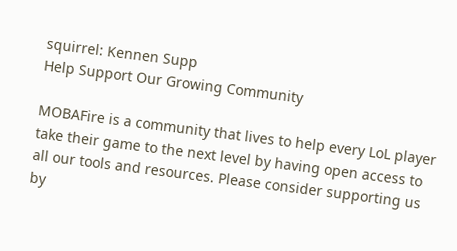squirrel: Kennen Supp
Help Support Our Growing Community

MOBAFire is a community that lives to help every LoL player take their game to the next level by having open access to all our tools and resources. Please consider supporting us by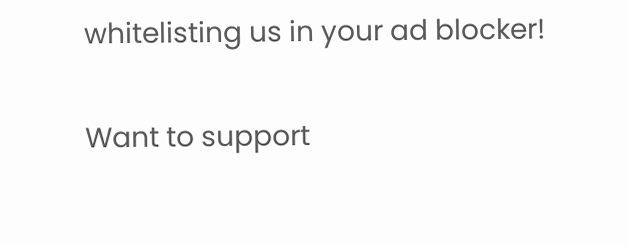whitelisting us in your ad blocker!

Want to support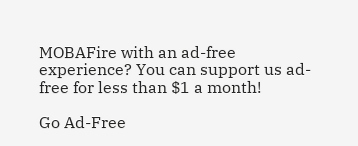MOBAFire with an ad-free experience? You can support us ad-free for less than $1 a month!

Go Ad-Free